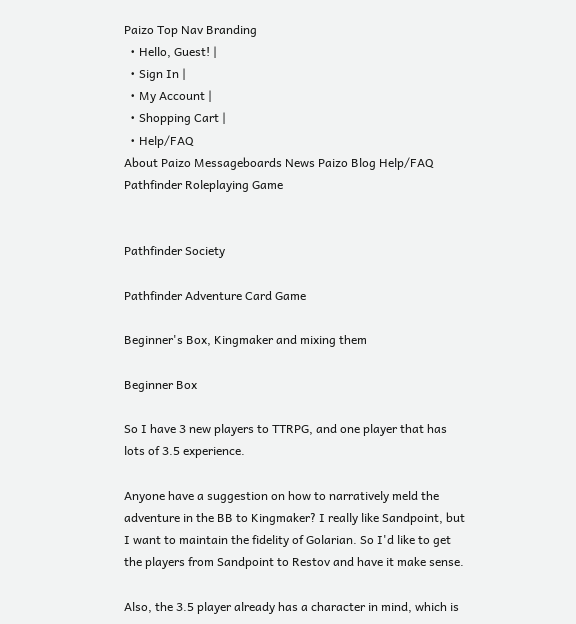Paizo Top Nav Branding
  • Hello, Guest! |
  • Sign In |
  • My Account |
  • Shopping Cart |
  • Help/FAQ
About Paizo Messageboards News Paizo Blog Help/FAQ
Pathfinder Roleplaying Game


Pathfinder Society

Pathfinder Adventure Card Game

Beginner's Box, Kingmaker and mixing them

Beginner Box

So I have 3 new players to TTRPG, and one player that has lots of 3.5 experience.

Anyone have a suggestion on how to narratively meld the adventure in the BB to Kingmaker? I really like Sandpoint, but I want to maintain the fidelity of Golarian. So I'd like to get the players from Sandpoint to Restov and have it make sense.

Also, the 3.5 player already has a character in mind, which is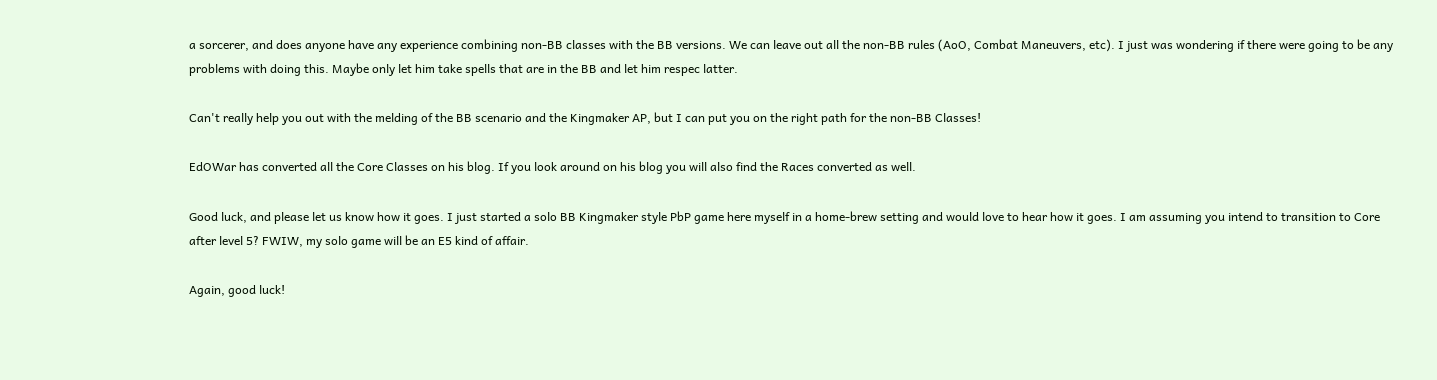a sorcerer, and does anyone have any experience combining non-BB classes with the BB versions. We can leave out all the non-BB rules (AoO, Combat Maneuvers, etc). I just was wondering if there were going to be any problems with doing this. Maybe only let him take spells that are in the BB and let him respec latter.

Can't really help you out with the melding of the BB scenario and the Kingmaker AP, but I can put you on the right path for the non-BB Classes!

EdOWar has converted all the Core Classes on his blog. If you look around on his blog you will also find the Races converted as well.

Good luck, and please let us know how it goes. I just started a solo BB Kingmaker style PbP game here myself in a home-brew setting and would love to hear how it goes. I am assuming you intend to transition to Core after level 5? FWIW, my solo game will be an E5 kind of affair.

Again, good luck!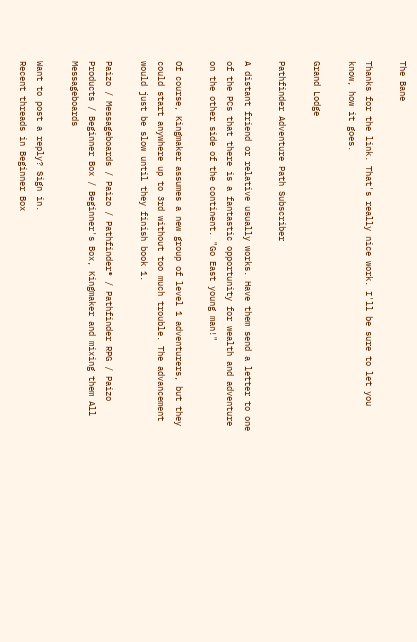The Bane

Thanks for the link. That's really nice work. I'll be sure to let you know, how it goes.

Grand Lodge

Pathfinder Adventure Path Subscriber

A distant friend or relative usually works. Have them send a letter to one of the PCs that there is a fantastic opportunity for wealth and adventure on the other side of the continent. "Go East young man!"

Of course, Kingmaker assumes a new group of level 1 adventurers, but they could start anywhere up to 3rd without too much trouble. The advancement would just be slow until they finish book 1.

Paizo / Messageboards / Paizo / Pathfinder® / Pathfinder RPG / Paizo Products / Beginner Box / Beginner's Box, Kingmaker and mixing them All Messageboards

Want to post a reply? Sign in.
Recent threads in Beginner Box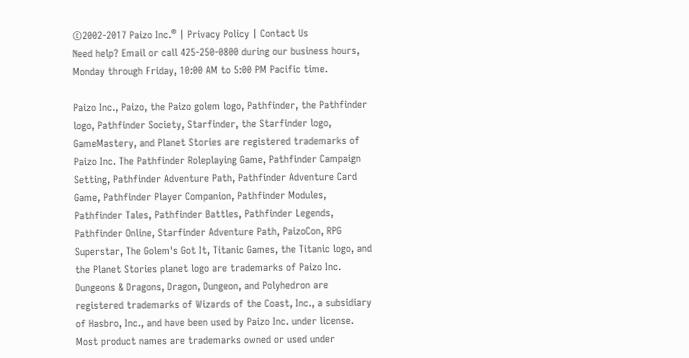©2002-2017 Paizo Inc.® | Privacy Policy | Contact Us
Need help? Email or call 425-250-0800 during our business hours, Monday through Friday, 10:00 AM to 5:00 PM Pacific time.

Paizo Inc., Paizo, the Paizo golem logo, Pathfinder, the Pathfinder logo, Pathfinder Society, Starfinder, the Starfinder logo, GameMastery, and Planet Stories are registered trademarks of Paizo Inc. The Pathfinder Roleplaying Game, Pathfinder Campaign Setting, Pathfinder Adventure Path, Pathfinder Adventure Card Game, Pathfinder Player Companion, Pathfinder Modules, Pathfinder Tales, Pathfinder Battles, Pathfinder Legends, Pathfinder Online, Starfinder Adventure Path, PaizoCon, RPG Superstar, The Golem's Got It, Titanic Games, the Titanic logo, and the Planet Stories planet logo are trademarks of Paizo Inc. Dungeons & Dragons, Dragon, Dungeon, and Polyhedron are registered trademarks of Wizards of the Coast, Inc., a subsidiary of Hasbro, Inc., and have been used by Paizo Inc. under license. Most product names are trademarks owned or used under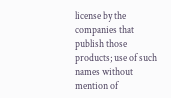license by the companies that publish those products; use of such names without mention of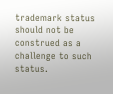trademark status should not be construed as a challenge to such status.